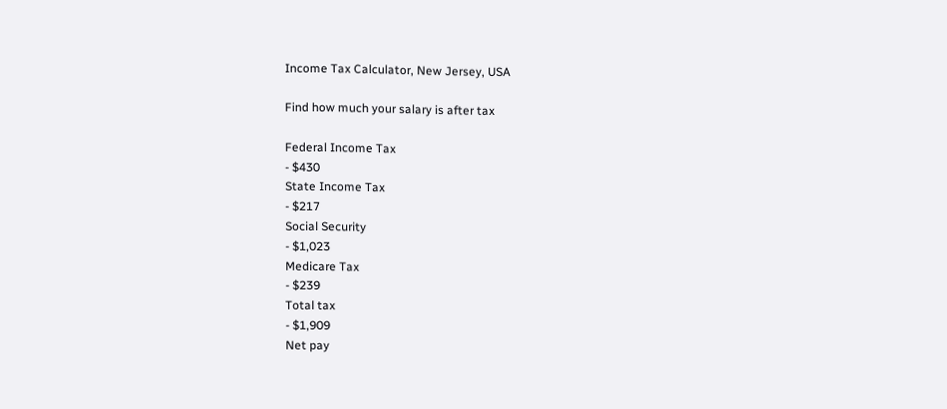Income Tax Calculator, New Jersey, USA

Find how much your salary is after tax

Federal Income Tax
- $430
State Income Tax
- $217
Social Security
- $1,023
Medicare Tax
- $239
Total tax
- $1,909
Net pay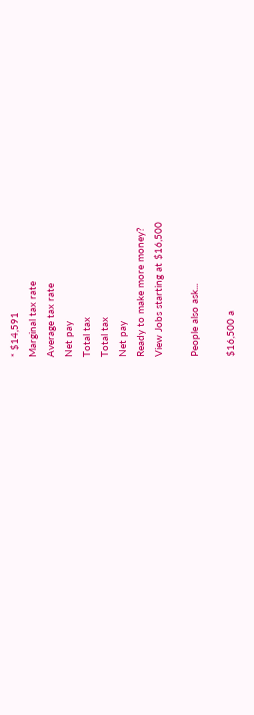* $14,591
Marginal tax rate
Average tax rate
Net pay
Total tax
Total tax
Net pay
Ready to make more money?
View Jobs starting at $16,500

People also ask...

$16,500 a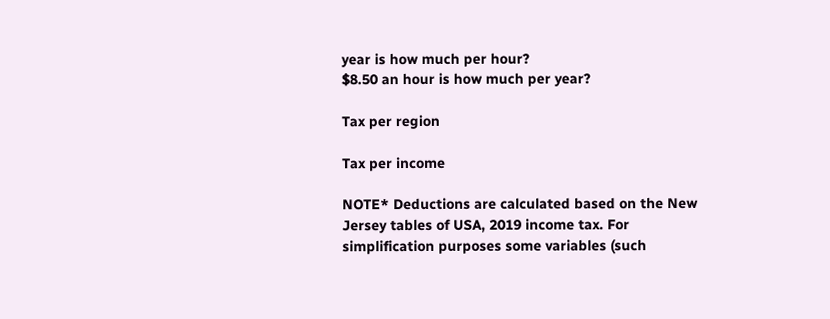year is how much per hour?
$8.50 an hour is how much per year?

Tax per region

Tax per income

NOTE* Deductions are calculated based on the New Jersey tables of USA, 2019 income tax. For simplification purposes some variables (such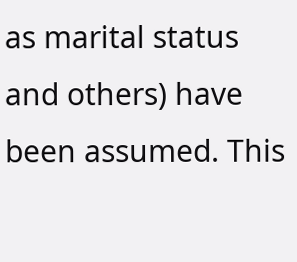as marital status and others) have been assumed. This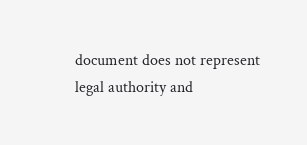document does not represent legal authority and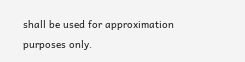shall be used for approximation purposes only.